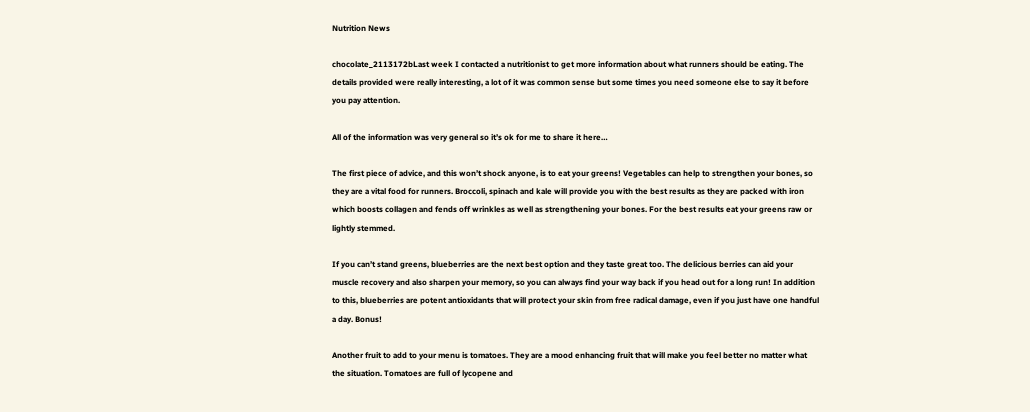Nutrition News

chocolate_2113172bLast week I contacted a nutritionist to get more information about what runners should be eating. The details provided were really interesting, a lot of it was common sense but some times you need someone else to say it before you pay attention.

All of the information was very general so it’s ok for me to share it here…

The first piece of advice, and this won’t shock anyone, is to eat your greens! Vegetables can help to strengthen your bones, so they are a vital food for runners. Broccoli, spinach and kale will provide you with the best results as they are packed with iron which boosts collagen and fends off wrinkles as well as strengthening your bones. For the best results eat your greens raw or lightly stemmed.

If you can’t stand greens, blueberries are the next best option and they taste great too. The delicious berries can aid your muscle recovery and also sharpen your memory, so you can always find your way back if you head out for a long run! In addition to this, blueberries are potent antioxidants that will protect your skin from free radical damage, even if you just have one handful a day. Bonus!

Another fruit to add to your menu is tomatoes. They are a mood enhancing fruit that will make you feel better no matter what the situation. Tomatoes are full of lycopene and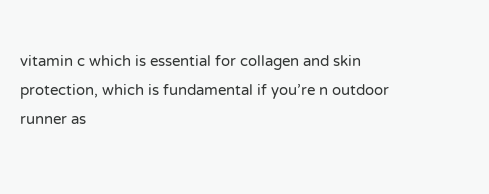vitamin c which is essential for collagen and skin protection, which is fundamental if you’re n outdoor runner as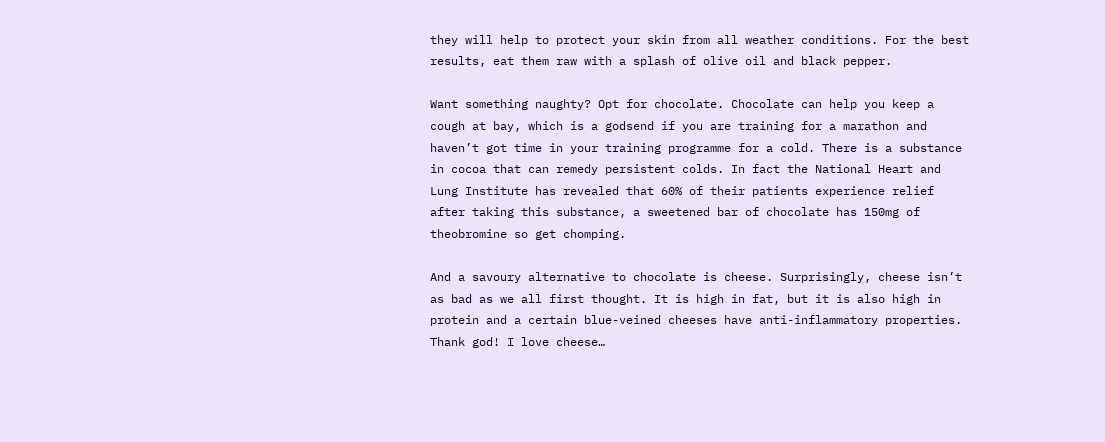they will help to protect your skin from all weather conditions. For the best results, eat them raw with a splash of olive oil and black pepper.

Want something naughty? Opt for chocolate. Chocolate can help you keep a cough at bay, which is a godsend if you are training for a marathon and haven’t got time in your training programme for a cold. There is a substance in cocoa that can remedy persistent colds. In fact the National Heart and Lung Institute has revealed that 60% of their patients experience relief after taking this substance, a sweetened bar of chocolate has 150mg of theobromine so get chomping.

And a savoury alternative to chocolate is cheese. Surprisingly, cheese isn’t as bad as we all first thought. It is high in fat, but it is also high in protein and a certain blue-veined cheeses have anti-inflammatory properties. Thank god! I love cheese…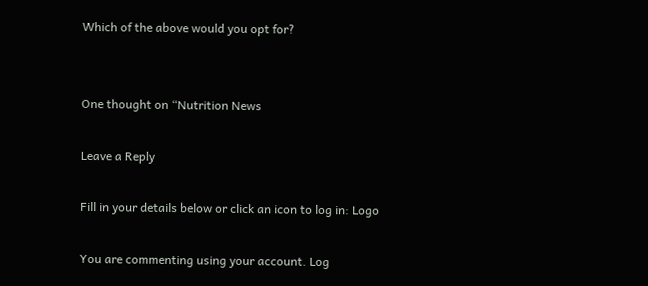Which of the above would you opt for?


One thought on “Nutrition News

Leave a Reply

Fill in your details below or click an icon to log in: Logo

You are commenting using your account. Log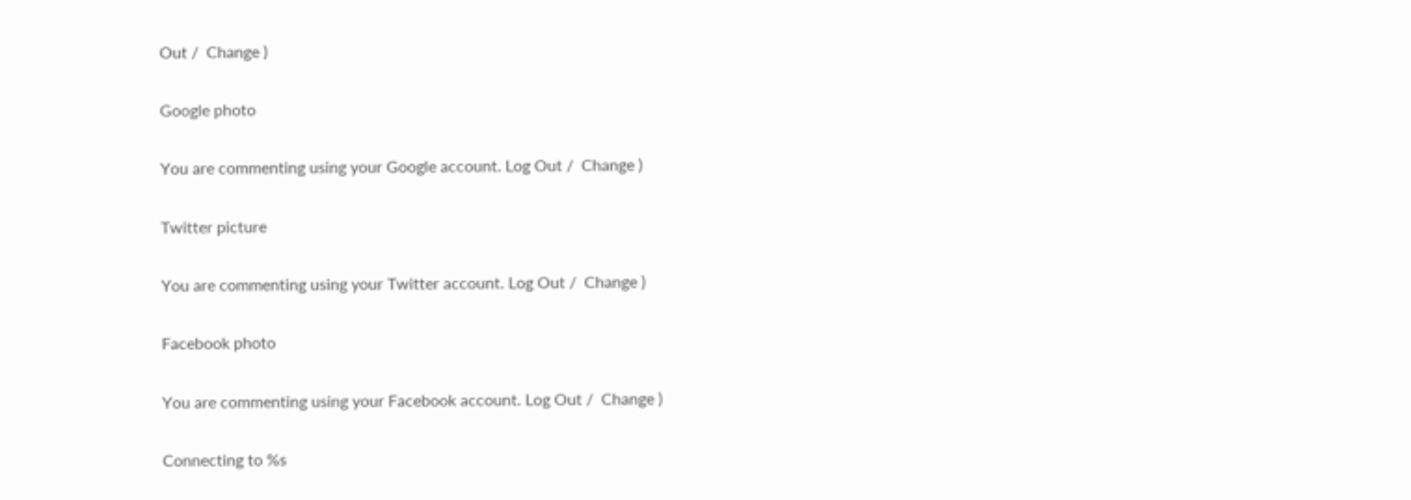Out /  Change )

Google photo

You are commenting using your Google account. Log Out /  Change )

Twitter picture

You are commenting using your Twitter account. Log Out /  Change )

Facebook photo

You are commenting using your Facebook account. Log Out /  Change )

Connecting to %s